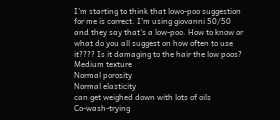I'm starting to think that lowo-poo suggestion for me is correct. I'm using giovanni 50/50 and they say that's a low-poo. How to know or what do you all suggest on how often to use it???? Is it damaging to the hair the low poos?
Medium texture
Normal porosity
Normal elasticity
can get weighed down with lots of oils
Co-wash-trying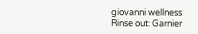giovanni wellness
Rinse out: Garnier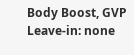Body Boost, GVP
Leave-in: none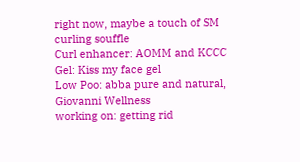right now, maybe a touch of SM curling souffle
Curl enhancer: AOMM and KCCC
Gel: Kiss my face gel
Low Poo: abba pure and natural, Giovanni Wellness
working on: getting rid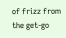of frizz from the get-go